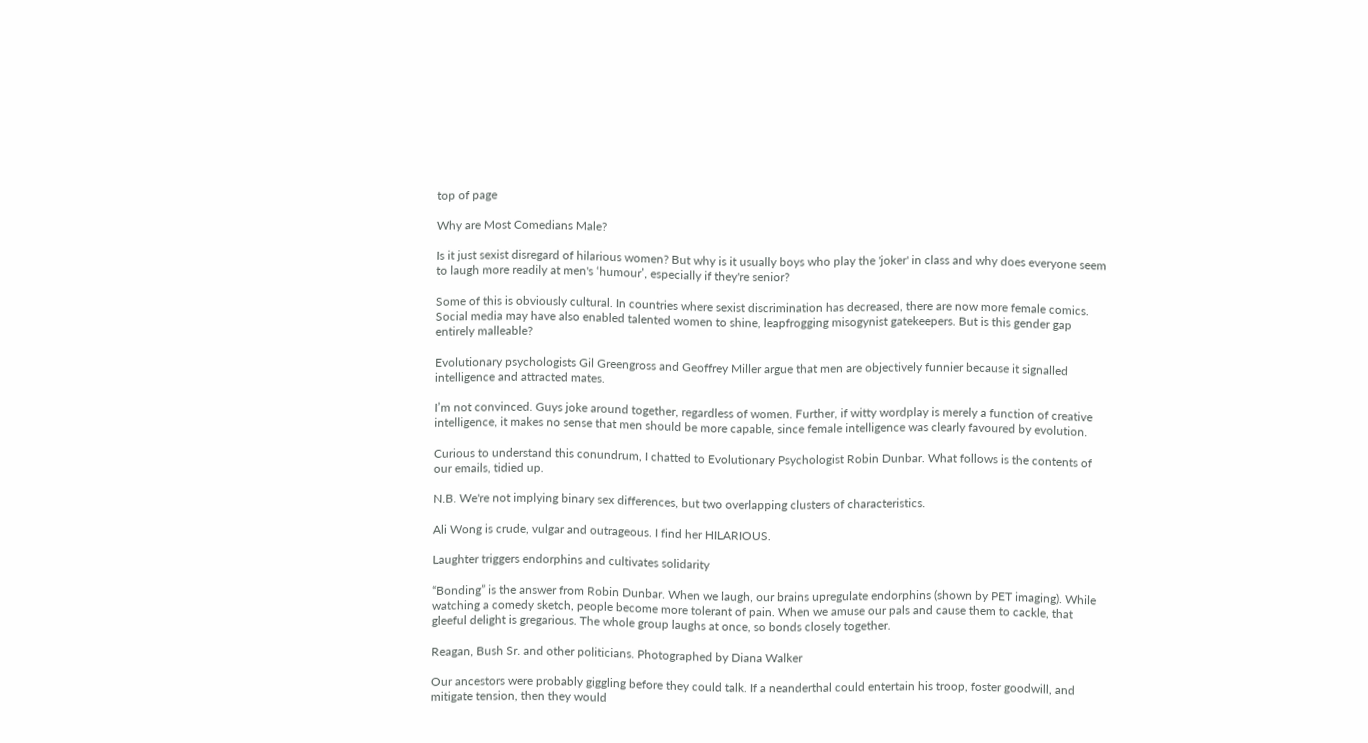top of page

Why are Most Comedians Male?

Is it just sexist disregard of hilarious women? But why is it usually boys who play the 'joker' in class and why does everyone seem to laugh more readily at men's ‘humour’, especially if they're senior?

Some of this is obviously cultural. In countries where sexist discrimination has decreased, there are now more female comics. Social media may have also enabled talented women to shine, leapfrogging misogynist gatekeepers. But is this gender gap entirely malleable?

Evolutionary psychologists Gil Greengross and Geoffrey Miller argue that men are objectively funnier because it signalled intelligence and attracted mates.

I’m not convinced. Guys joke around together, regardless of women. Further, if witty wordplay is merely a function of creative intelligence, it makes no sense that men should be more capable, since female intelligence was clearly favoured by evolution.

Curious to understand this conundrum, I chatted to Evolutionary Psychologist Robin Dunbar. What follows is the contents of our emails, tidied up.

N.B. We're not implying binary sex differences, but two overlapping clusters of characteristics.

Ali Wong is crude, vulgar and outrageous. I find her HILARIOUS.

Laughter triggers endorphins and cultivates solidarity

“Bonding” is the answer from Robin Dunbar. When we laugh, our brains upregulate endorphins (shown by PET imaging). While watching a comedy sketch, people become more tolerant of pain. When we amuse our pals and cause them to cackle, that gleeful delight is gregarious. The whole group laughs at once, so bonds closely together.

Reagan, Bush Sr. and other politicians. Photographed by Diana Walker

Our ancestors were probably giggling before they could talk. If a neanderthal could entertain his troop, foster goodwill, and mitigate tension, then they would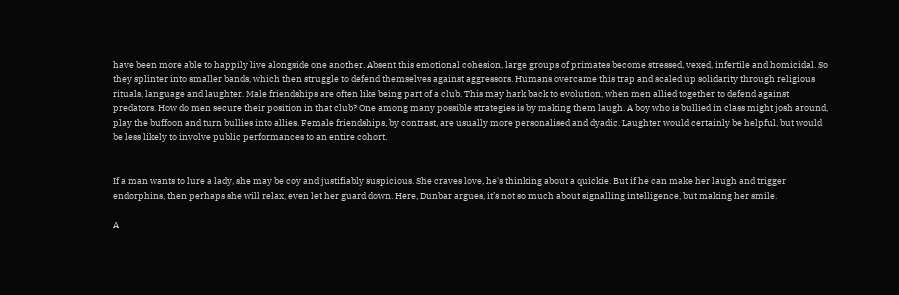have been more able to happily live alongside one another. Absent this emotional cohesion, large groups of primates become stressed, vexed, infertile and homicidal. So they splinter into smaller bands, which then struggle to defend themselves against aggressors. Humans overcame this trap and scaled up solidarity through religious rituals, language and laughter. Male friendships are often like being part of a club. This may hark back to evolution, when men allied together to defend against predators. How do men secure their position in that club? One among many possible strategies is by making them laugh. A boy who is bullied in class might josh around, play the buffoon and turn bullies into allies. Female friendships, by contrast, are usually more personalised and dyadic. Laughter would certainly be helpful, but would be less likely to involve public performances to an entire cohort.


If a man wants to lure a lady, she may be coy and justifiably suspicious. She craves love, he's thinking about a quickie. But if he can make her laugh and trigger endorphins, then perhaps she will relax, even let her guard down. Here, Dunbar argues, it’s not so much about signalling intelligence, but making her smile.

A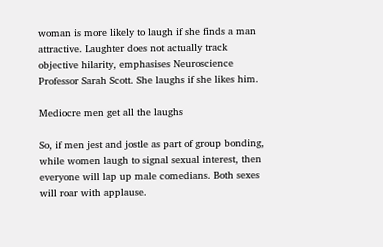woman is more likely to laugh if she finds a man attractive. Laughter does not actually track objective hilarity, emphasises Neuroscience Professor Sarah Scott. She laughs if she likes him.

Mediocre men get all the laughs

So, if men jest and jostle as part of group bonding, while women laugh to signal sexual interest, then everyone will lap up male comedians. Both sexes will roar with applause.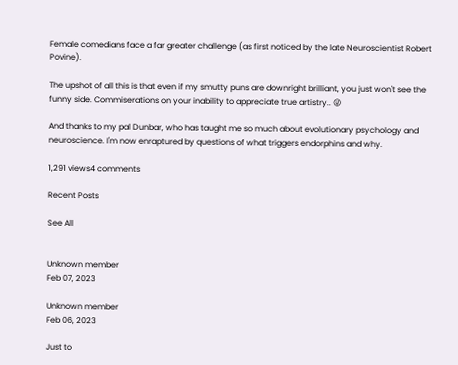Female comedians face a far greater challenge (as first noticed by the late Neuroscientist Robert Povine).

The upshot of all this is that even if my smutty puns are downright brilliant, you just won't see the funny side. Commiserations on your inability to appreciate true artistry.. 😜

And thanks to my pal Dunbar, who has taught me so much about evolutionary psychology and neuroscience. I'm now enraptured by questions of what triggers endorphins and why.

1,291 views4 comments

Recent Posts

See All


Unknown member
Feb 07, 2023

Unknown member
Feb 06, 2023

Just to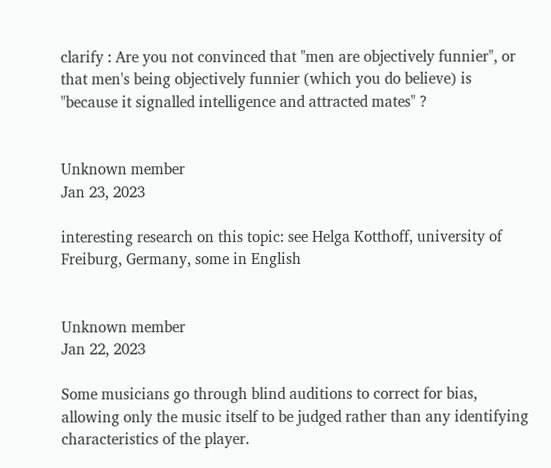clarify : Are you not convinced that "men are objectively funnier", or that men's being objectively funnier (which you do believe) is "because it signalled intelligence and attracted mates" ?


Unknown member
Jan 23, 2023

interesting research on this topic: see Helga Kotthoff, university of Freiburg, Germany, some in English


Unknown member
Jan 22, 2023

Some musicians go through blind auditions to correct for bias, allowing only the music itself to be judged rather than any identifying characteristics of the player.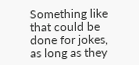Something like that could be done for jokes, as long as they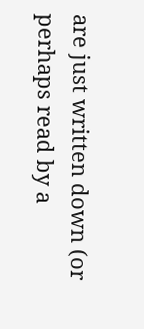are just written down (or perhaps read by a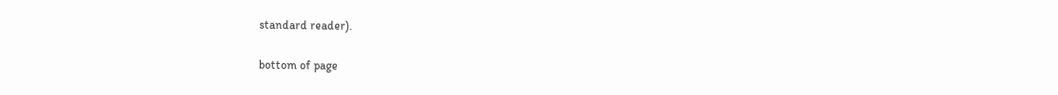standard reader).

bottom of page